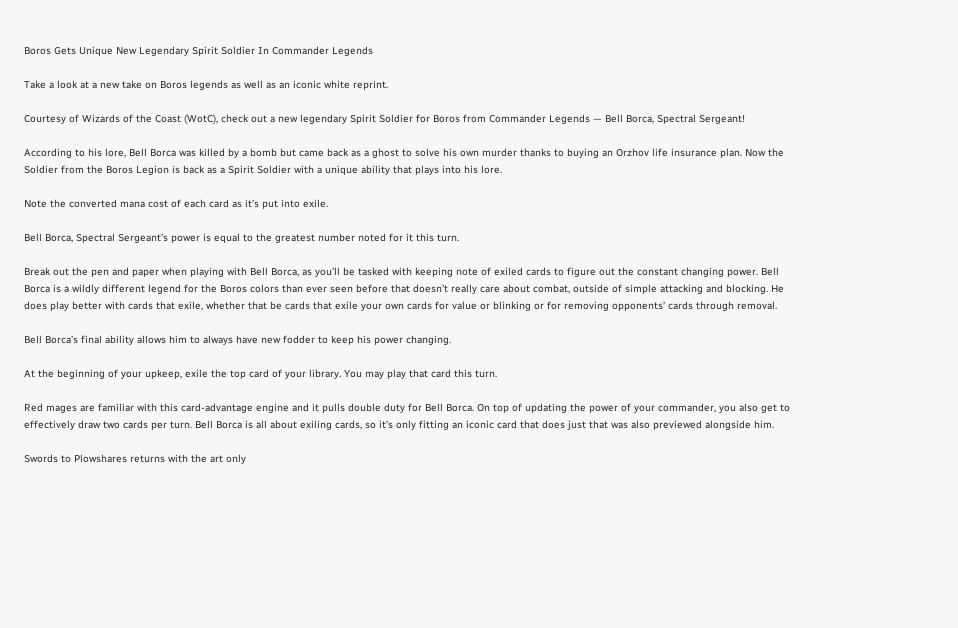Boros Gets Unique New Legendary Spirit Soldier In Commander Legends

Take a look at a new take on Boros legends as well as an iconic white reprint.

Courtesy of Wizards of the Coast (WotC), check out a new legendary Spirit Soldier for Boros from Commander Legends — Bell Borca, Spectral Sergeant!

According to his lore, Bell Borca was killed by a bomb but came back as a ghost to solve his own murder thanks to buying an Orzhov life insurance plan. Now the Soldier from the Boros Legion is back as a Spirit Soldier with a unique ability that plays into his lore.

Note the converted mana cost of each card as it’s put into exile.

Bell Borca, Spectral Sergeant’s power is equal to the greatest number noted for it this turn.

Break out the pen and paper when playing with Bell Borca, as you’ll be tasked with keeping note of exiled cards to figure out the constant changing power. Bell Borca is a wildly different legend for the Boros colors than ever seen before that doesn’t really care about combat, outside of simple attacking and blocking. He does play better with cards that exile, whether that be cards that exile your own cards for value or blinking or for removing opponents’ cards through removal.

Bell Borca’s final ability allows him to always have new fodder to keep his power changing.

At the beginning of your upkeep, exile the top card of your library. You may play that card this turn.

Red mages are familiar with this card-advantage engine and it pulls double duty for Bell Borca. On top of updating the power of your commander, you also get to effectively draw two cards per turn. Bell Borca is all about exiling cards, so it’s only fitting an iconic card that does just that was also previewed alongside him.

Swords to Plowshares returns with the art only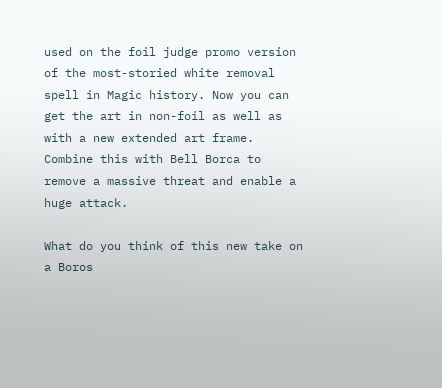used on the foil judge promo version of the most-storied white removal spell in Magic history. Now you can get the art in non-foil as well as with a new extended art frame. Combine this with Bell Borca to remove a massive threat and enable a huge attack.

What do you think of this new take on a Boros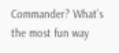Commander? What’s the most fun way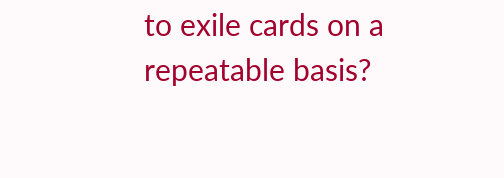to exile cards on a repeatable basis?